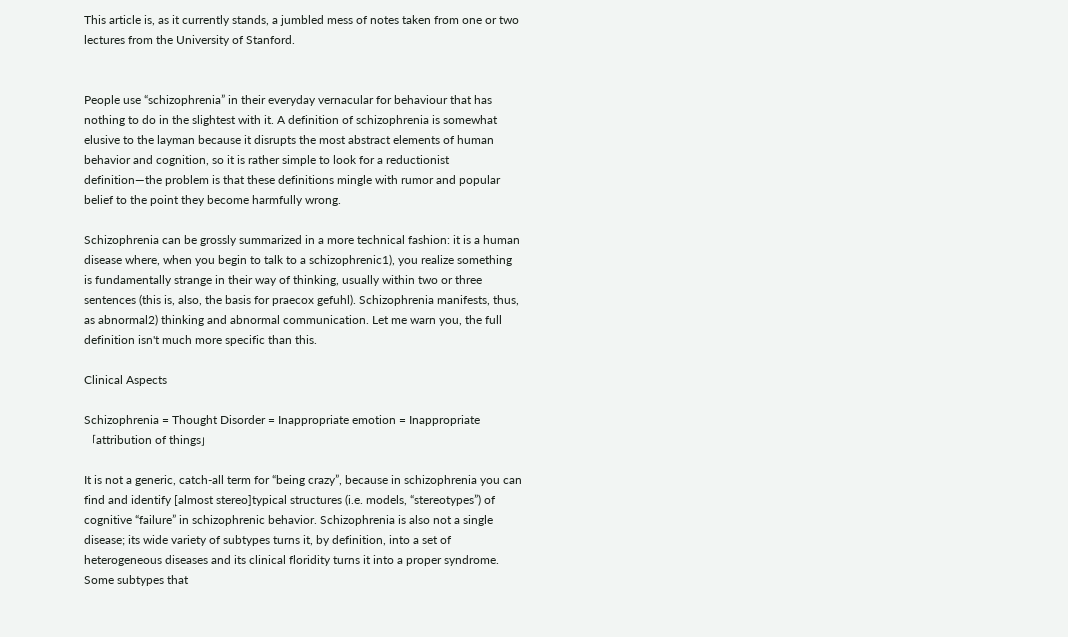This article is, as it currently stands, a jumbled mess of notes taken from one or two lectures from the University of Stanford.


People use “schizophrenia” in their everyday vernacular for behaviour that has nothing to do in the slightest with it. A definition of schizophrenia is somewhat elusive to the layman because it disrupts the most abstract elements of human behavior and cognition, so it is rather simple to look for a reductionist definition—the problem is that these definitions mingle with rumor and popular belief to the point they become harmfully wrong.

Schizophrenia can be grossly summarized in a more technical fashion: it is a human disease where, when you begin to talk to a schizophrenic1), you realize something is fundamentally strange in their way of thinking, usually within two or three sentences (this is, also, the basis for praecox gefuhl). Schizophrenia manifests, thus, as abnormal2) thinking and abnormal communication. Let me warn you, the full definition isn't much more specific than this.

Clinical Aspects

Schizophrenia = Thought Disorder = Inappropriate emotion = Inappropriate 「attribution of things」

It is not a generic, catch-all term for “being crazy”, because in schizophrenia you can find and identify [almost stereo]typical structures (i.e. models, “stereotypes”) of cognitive “failure” in schizophrenic behavior. Schizophrenia is also not a single disease; its wide variety of subtypes turns it, by definition, into a set of heterogeneous diseases and its clinical floridity turns it into a proper syndrome. Some subtypes that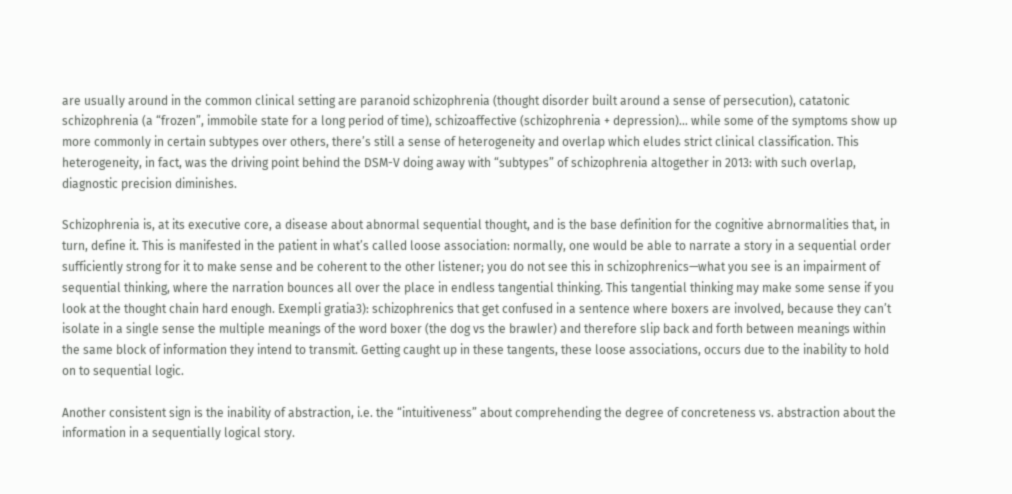are usually around in the common clinical setting are paranoid schizophrenia (thought disorder built around a sense of persecution), catatonic schizophrenia (a “frozen”, immobile state for a long period of time), schizoaffective (schizophrenia + depression)… while some of the symptoms show up more commonly in certain subtypes over others, there’s still a sense of heterogeneity and overlap which eludes strict clinical classification. This heterogeneity, in fact, was the driving point behind the DSM-V doing away with “subtypes” of schizophrenia altogether in 2013: with such overlap, diagnostic precision diminishes.

Schizophrenia is, at its executive core, a disease about abnormal sequential thought, and is the base definition for the cognitive abrnormalities that, in turn, define it. This is manifested in the patient in what’s called loose association: normally, one would be able to narrate a story in a sequential order sufficiently strong for it to make sense and be coherent to the other listener; you do not see this in schizophrenics—what you see is an impairment of sequential thinking, where the narration bounces all over the place in endless tangential thinking. This tangential thinking may make some sense if you look at the thought chain hard enough. Exempli gratia3): schizophrenics that get confused in a sentence where boxers are involved, because they can’t isolate in a single sense the multiple meanings of the word boxer (the dog vs the brawler) and therefore slip back and forth between meanings within the same block of information they intend to transmit. Getting caught up in these tangents, these loose associations, occurs due to the inability to hold on to sequential logic.

Another consistent sign is the inability of abstraction, i.e. the “intuitiveness” about comprehending the degree of concreteness vs. abstraction about the information in a sequentially logical story.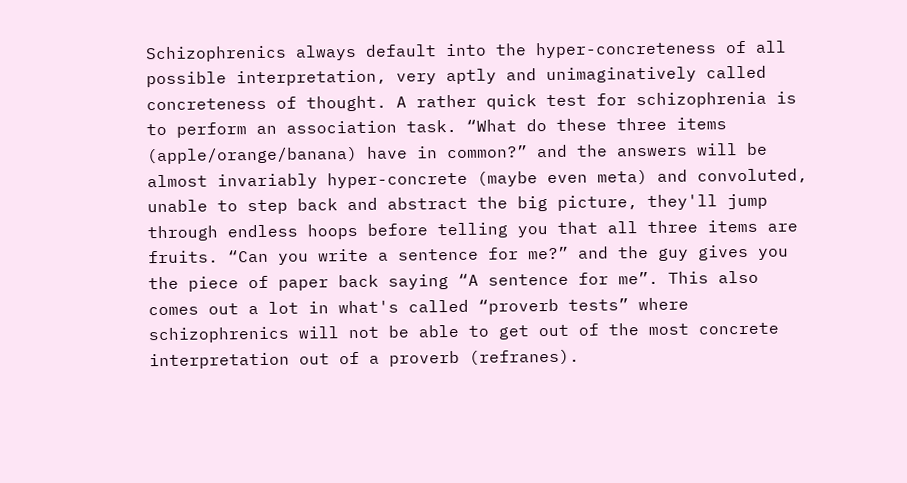Schizophrenics always default into the hyper-concreteness of all possible interpretation, very aptly and unimaginatively called concreteness of thought. A rather quick test for schizophrenia is to perform an association task. “What do these three items (apple/orange/banana) have in common?” and the answers will be almost invariably hyper-concrete (maybe even meta) and convoluted, unable to step back and abstract the big picture, they'll jump through endless hoops before telling you that all three items are fruits. “Can you write a sentence for me?” and the guy gives you the piece of paper back saying “A sentence for me”. This also comes out a lot in what's called “proverb tests” where schizophrenics will not be able to get out of the most concrete interpretation out of a proverb (refranes).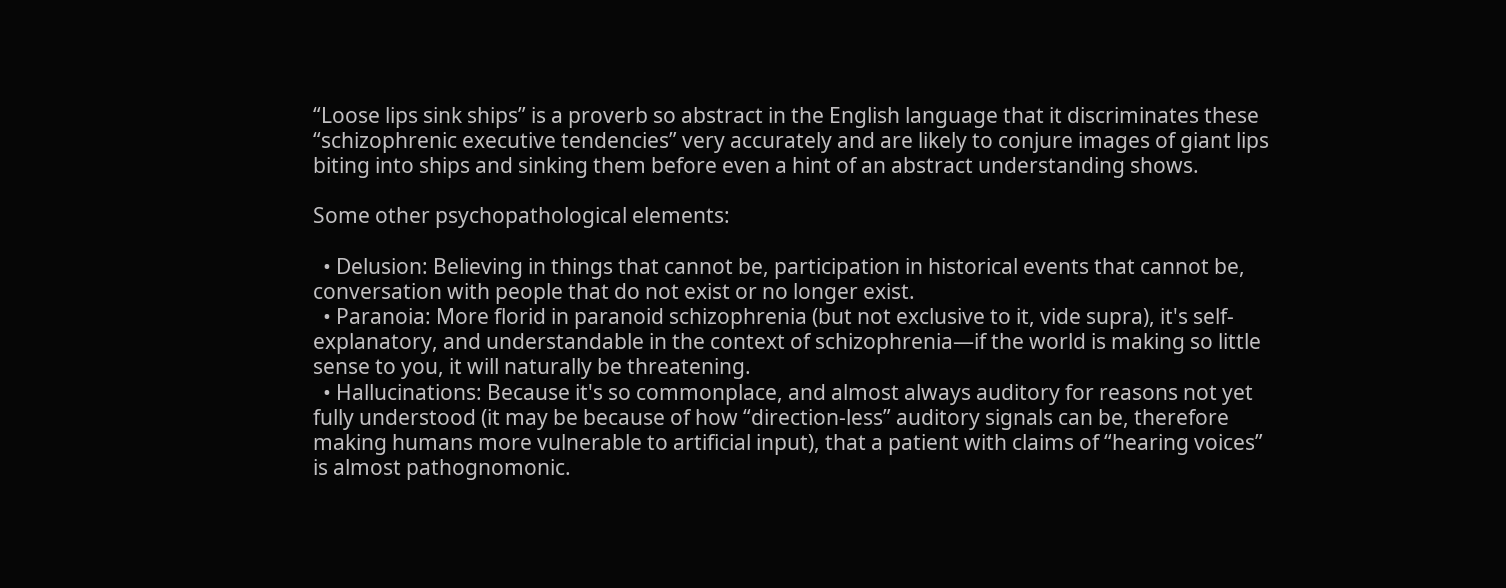“Loose lips sink ships” is a proverb so abstract in the English language that it discriminates these “schizophrenic executive tendencies” very accurately and are likely to conjure images of giant lips biting into ships and sinking them before even a hint of an abstract understanding shows.

Some other psychopathological elements:

  • Delusion: Believing in things that cannot be, participation in historical events that cannot be, conversation with people that do not exist or no longer exist.
  • Paranoia: More florid in paranoid schizophrenia (but not exclusive to it, vide supra), it's self-explanatory, and understandable in the context of schizophrenia—if the world is making so little sense to you, it will naturally be threatening.
  • Hallucinations: Because it's so commonplace, and almost always auditory for reasons not yet fully understood (it may be because of how “direction-less” auditory signals can be, therefore making humans more vulnerable to artificial input), that a patient with claims of “hearing voices” is almost pathognomonic.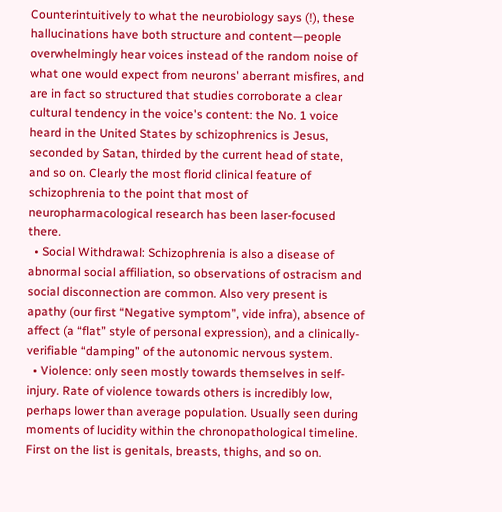Counterintuitively to what the neurobiology says (!), these hallucinations have both structure and content—people overwhelmingly hear voices instead of the random noise of what one would expect from neurons' aberrant misfires, and are in fact so structured that studies corroborate a clear cultural tendency in the voice's content: the No. 1 voice heard in the United States by schizophrenics is Jesus, seconded by Satan, thirded by the current head of state, and so on. Clearly the most florid clinical feature of schizophrenia to the point that most of neuropharmacological research has been laser-focused there.
  • Social Withdrawal: Schizophrenia is also a disease of abnormal social affiliation, so observations of ostracism and social disconnection are common. Also very present is apathy (our first “Negative symptom”, vide infra), absence of affect (a “flat” style of personal expression), and a clinically-verifiable “damping” of the autonomic nervous system.
  • Violence: only seen mostly towards themselves in self-injury. Rate of violence towards others is incredibly low, perhaps lower than average population. Usually seen during moments of lucidity within the chronopathological timeline. First on the list is genitals, breasts, thighs, and so on.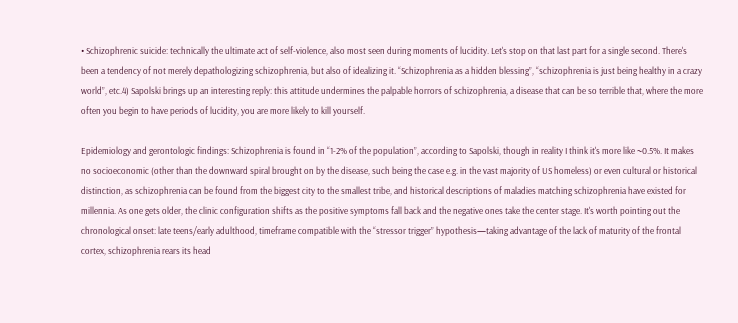• Schizophrenic suicide: technically the ultimate act of self-violence, also most seen during moments of lucidity. Let's stop on that last part for a single second. There's been a tendency of not merely depathologizing schizophrenia, but also of idealizing it. “Schizophrenia as a hidden blessing”, “schizophrenia is just being healthy in a crazy world”, etc.4) Sapolski brings up an interesting reply: this attitude undermines the palpable horrors of schizophrenia, a disease that can be so terrible that, where the more often you begin to have periods of lucidity, you are more likely to kill yourself.

Epidemiology and gerontologic findings: Schizophrenia is found in “1-2% of the population”, according to Sapolski, though in reality I think it's more like ~0.5%. It makes no socioeconomic (other than the downward spiral brought on by the disease, such being the case e.g. in the vast majority of US homeless) or even cultural or historical distinction, as schizophrenia can be found from the biggest city to the smallest tribe, and historical descriptions of maladies matching schizophrenia have existed for millennia. As one gets older, the clinic configuration shifts as the positive symptoms fall back and the negative ones take the center stage. It's worth pointing out the chronological onset: late teens/early adulthood, timeframe compatible with the “stressor trigger” hypothesis—taking advantage of the lack of maturity of the frontal cortex, schizophrenia rears its head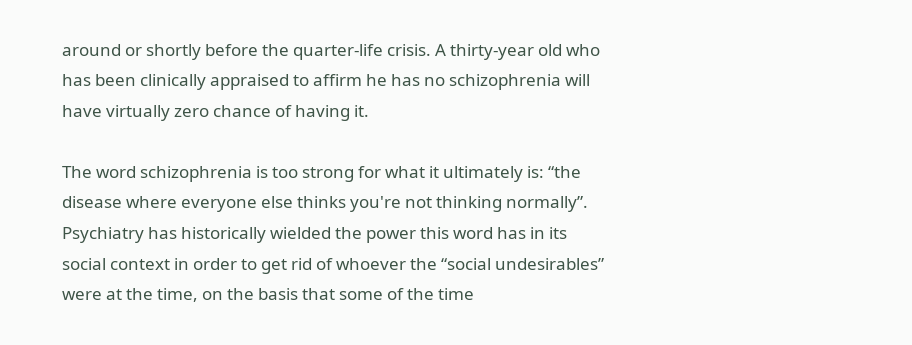around or shortly before the quarter-life crisis. A thirty-year old who has been clinically appraised to affirm he has no schizophrenia will have virtually zero chance of having it.

The word schizophrenia is too strong for what it ultimately is: “the disease where everyone else thinks you're not thinking normally”. Psychiatry has historically wielded the power this word has in its social context in order to get rid of whoever the “social undesirables” were at the time, on the basis that some of the time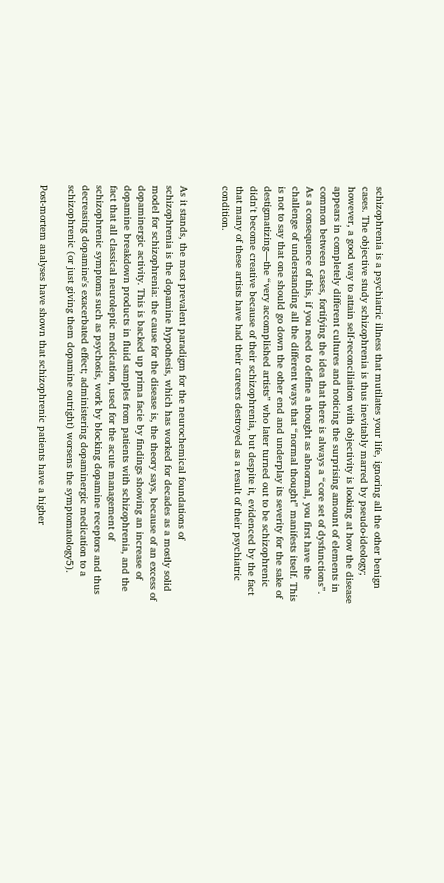schizophrenia is a psychiatric illness that mutilates your life, ignoring all the other benign cases. The objective study schizophrenia is thus inevitably marred by pseudo-ideology; however, a good way to attain self-reconciliation with objectivity is looking at how the disease appears in completely different cultures and noticing the surprising amount of elements in common between cases, fortifying the idea that there is always a “core set of dysfunctions”. As a consequence of this, if you need to define a thought as abnormal, you first have the challenge of understanding all the different ways that “normal thought” manifests itself. This is not to say that one should go down the other end and underplay its severity for the sake of destigmatizing—the “very accomplished artists” who later turned out to be schizophrenic didn't become creative because of their schizophrenia, but despite it, evidenced by the fact that many of these artists have had their careers destroyed as a result of their psychiatric condition.


As it stands, the most prevalent paradigm for the neurochemical foundations of schizophrenia is the dopamine hypothesis, which has worked for decades as a mostly solid model for schizophrenia: the cause for the disease is, the theory says, because of an excess of dopaminergic activity. This is backed up prima facie by findings showing an increase of dopamine breakdown products in fluid samples from patients with schizophrenia, and the fact that all classical neuroleptic medication, used for the acute management of schizophrenic symptoms such as psychosis, work by blocking dopamine receptors and thus decreasing dopamine's exacerbated effect; administering dopaminergic medication to a schizophrenic (or just giving them dopamine outright) worsens the symptomatology5).

Post-mortem analyses have shown that schizophrenic patients have a higher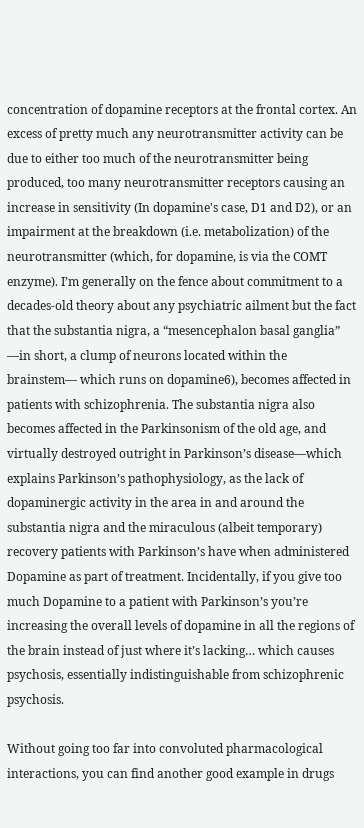concentration of dopamine receptors at the frontal cortex. An excess of pretty much any neurotransmitter activity can be due to either too much of the neurotransmitter being produced, too many neurotransmitter receptors causing an increase in sensitivity (In dopamine's case, D1 and D2), or an impairment at the breakdown (i.e. metabolization) of the neurotransmitter (which, for dopamine, is via the COMT enzyme). I’m generally on the fence about commitment to a decades-old theory about any psychiatric ailment but the fact that the substantia nigra, a “mesencephalon basal ganglia” —in short, a clump of neurons located within the brainstem— which runs on dopamine6), becomes affected in patients with schizophrenia. The substantia nigra also becomes affected in the Parkinsonism of the old age, and virtually destroyed outright in Parkinson’s disease—which explains Parkinson’s pathophysiology, as the lack of dopaminergic activity in the area in and around the substantia nigra and the miraculous (albeit temporary) recovery patients with Parkinson’s have when administered Dopamine as part of treatment. Incidentally, if you give too much Dopamine to a patient with Parkinson’s you’re increasing the overall levels of dopamine in all the regions of the brain instead of just where it’s lacking… which causes psychosis, essentially indistinguishable from schizophrenic psychosis.

Without going too far into convoluted pharmacological interactions, you can find another good example in drugs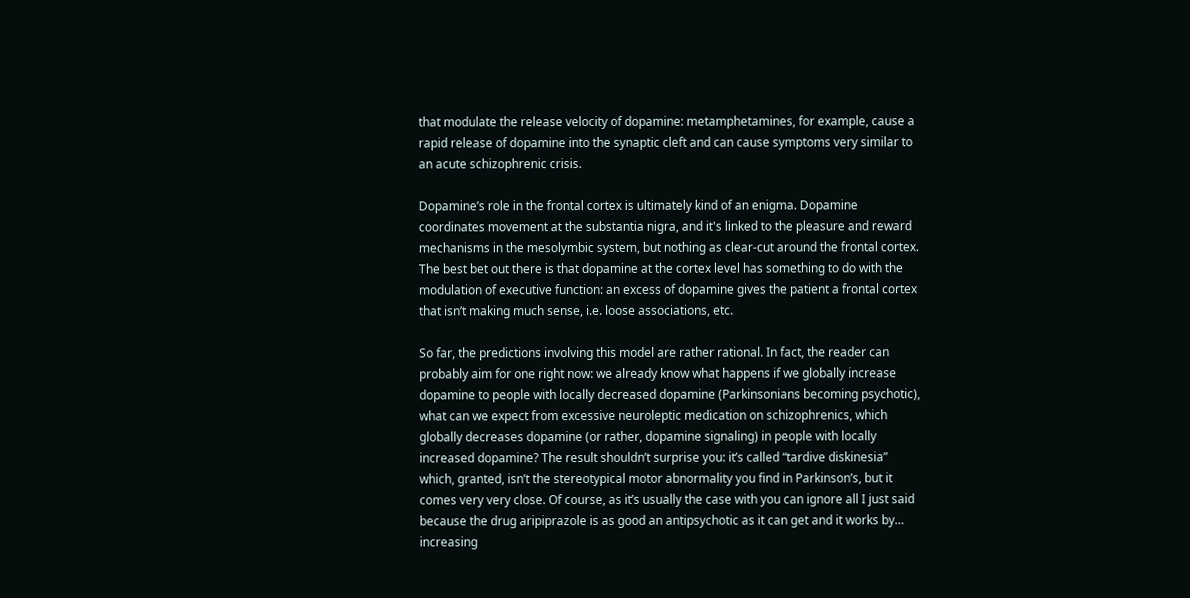that modulate the release velocity of dopamine: metamphetamines, for example, cause a rapid release of dopamine into the synaptic cleft and can cause symptoms very similar to an acute schizophrenic crisis.

Dopamine’s role in the frontal cortex is ultimately kind of an enigma. Dopamine coordinates movement at the substantia nigra, and it's linked to the pleasure and reward mechanisms in the mesolymbic system, but nothing as clear-cut around the frontal cortex. The best bet out there is that dopamine at the cortex level has something to do with the modulation of executive function: an excess of dopamine gives the patient a frontal cortex that isn’t making much sense, i.e. loose associations, etc.

So far, the predictions involving this model are rather rational. In fact, the reader can probably aim for one right now: we already know what happens if we globally increase dopamine to people with locally decreased dopamine (Parkinsonians becoming psychotic), what can we expect from excessive neuroleptic medication on schizophrenics, which globally decreases dopamine (or rather, dopamine signaling) in people with locally increased dopamine? The result shouldn’t surprise you: it’s called “tardive diskinesia” which, granted, isn’t the stereotypical motor abnormality you find in Parkinson’s, but it comes very very close. Of course, as it’s usually the case with you can ignore all I just said because the drug aripiprazole is as good an antipsychotic as it can get and it works by… increasing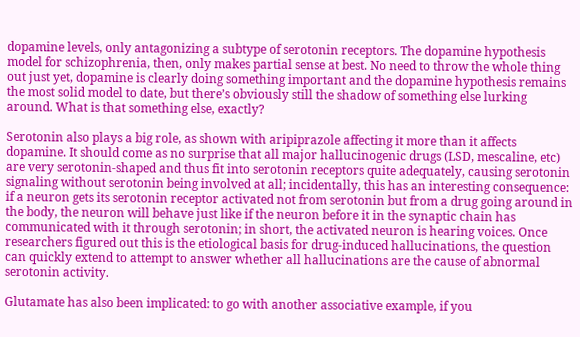dopamine levels, only antagonizing a subtype of serotonin receptors. The dopamine hypothesis model for schizophrenia, then, only makes partial sense at best. No need to throw the whole thing out just yet, dopamine is clearly doing something important and the dopamine hypothesis remains the most solid model to date, but there’s obviously still the shadow of something else lurking around. What is that something else, exactly?

Serotonin also plays a big role, as shown with aripiprazole affecting it more than it affects dopamine. It should come as no surprise that all major hallucinogenic drugs (LSD, mescaline, etc) are very serotonin-shaped and thus fit into serotonin receptors quite adequately, causing serotonin signaling without serotonin being involved at all; incidentally, this has an interesting consequence: if a neuron gets its serotonin receptor activated not from serotonin but from a drug going around in the body, the neuron will behave just like if the neuron before it in the synaptic chain has communicated with it through serotonin; in short, the activated neuron is hearing voices. Once researchers figured out this is the etiological basis for drug-induced hallucinations, the question can quickly extend to attempt to answer whether all hallucinations are the cause of abnormal serotonin activity.

Glutamate has also been implicated: to go with another associative example, if you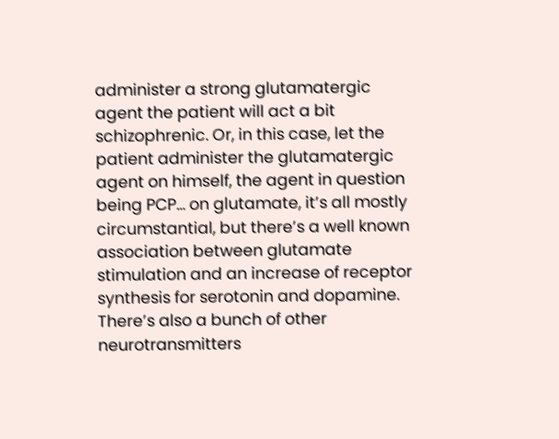administer a strong glutamatergic agent the patient will act a bit schizophrenic. Or, in this case, let the patient administer the glutamatergic agent on himself, the agent in question being PCP… on glutamate, it’s all mostly circumstantial, but there’s a well known association between glutamate stimulation and an increase of receptor synthesis for serotonin and dopamine. There’s also a bunch of other neurotransmitters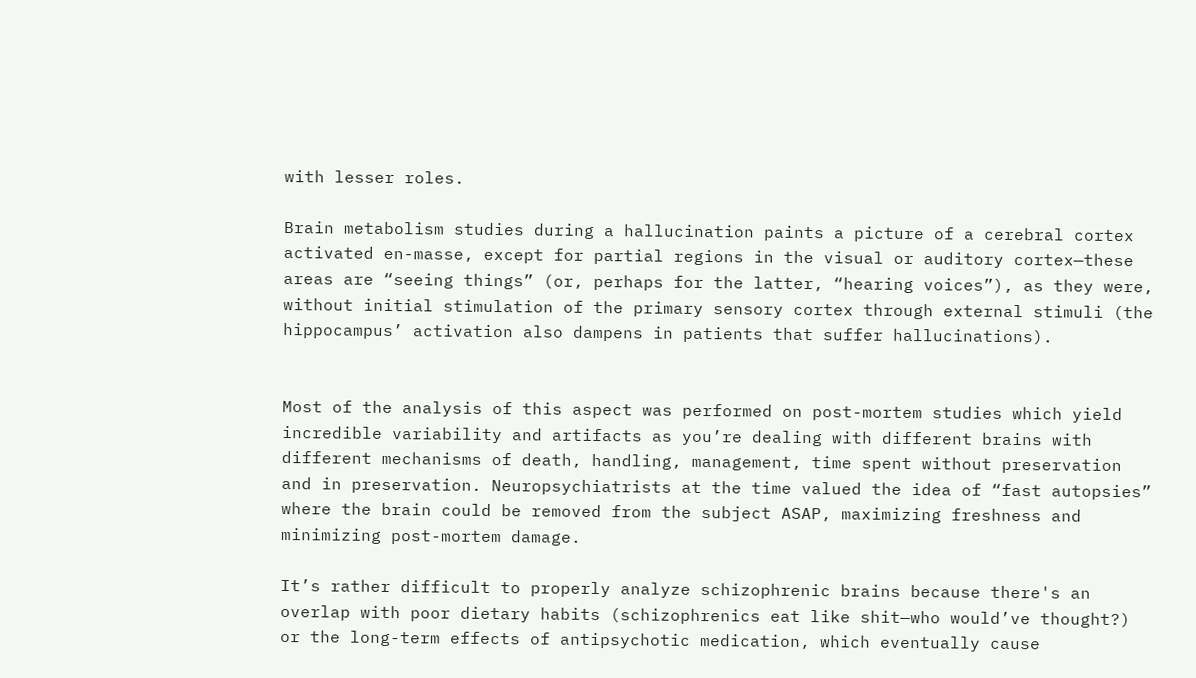with lesser roles.

Brain metabolism studies during a hallucination paints a picture of a cerebral cortex activated en-masse, except for partial regions in the visual or auditory cortex—these areas are “seeing things” (or, perhaps for the latter, “hearing voices”), as they were, without initial stimulation of the primary sensory cortex through external stimuli (the hippocampus’ activation also dampens in patients that suffer hallucinations).


Most of the analysis of this aspect was performed on post-mortem studies which yield incredible variability and artifacts as you’re dealing with different brains with different mechanisms of death, handling, management, time spent without preservation and in preservation. Neuropsychiatrists at the time valued the idea of “fast autopsies” where the brain could be removed from the subject ASAP, maximizing freshness and minimizing post-mortem damage.

It’s rather difficult to properly analyze schizophrenic brains because there's an overlap with poor dietary habits (schizophrenics eat like shit—who would’ve thought?) or the long-term effects of antipsychotic medication, which eventually cause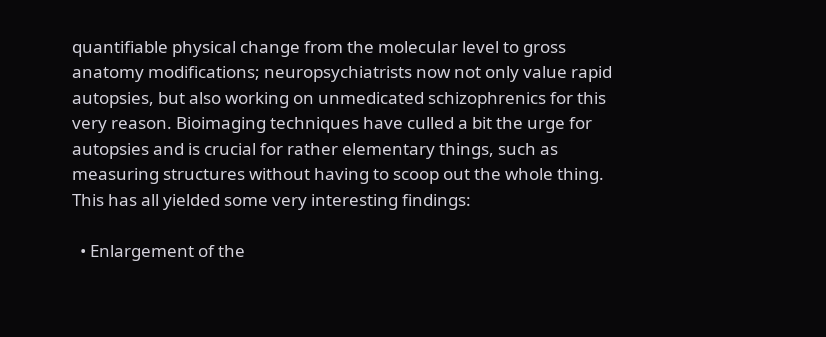quantifiable physical change from the molecular level to gross anatomy modifications; neuropsychiatrists now not only value rapid autopsies, but also working on unmedicated schizophrenics for this very reason. Bioimaging techniques have culled a bit the urge for autopsies and is crucial for rather elementary things, such as measuring structures without having to scoop out the whole thing. This has all yielded some very interesting findings:

  • Enlargement of the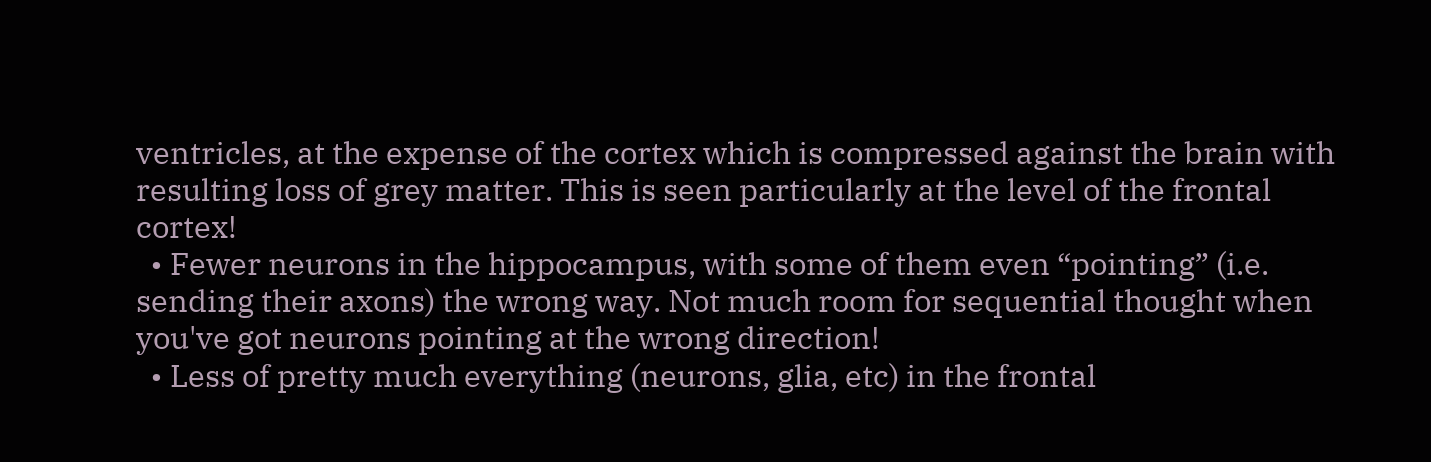ventricles, at the expense of the cortex which is compressed against the brain with resulting loss of grey matter. This is seen particularly at the level of the frontal cortex!
  • Fewer neurons in the hippocampus, with some of them even “pointing” (i.e. sending their axons) the wrong way. Not much room for sequential thought when you've got neurons pointing at the wrong direction!
  • Less of pretty much everything (neurons, glia, etc) in the frontal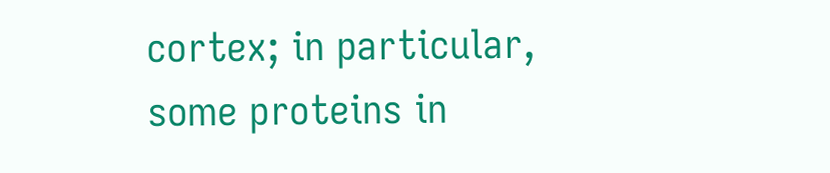cortex; in particular, some proteins in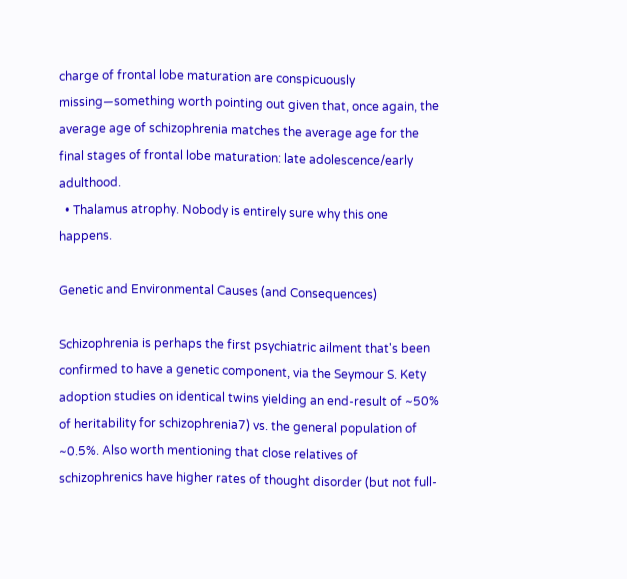charge of frontal lobe maturation are conspicuously missing—something worth pointing out given that, once again, the average age of schizophrenia matches the average age for the final stages of frontal lobe maturation: late adolescence/early adulthood.
  • Thalamus atrophy. Nobody is entirely sure why this one happens.

Genetic and Environmental Causes (and Consequences)

Schizophrenia is perhaps the first psychiatric ailment that's been confirmed to have a genetic component, via the Seymour S. Kety adoption studies on identical twins yielding an end-result of ~50% of heritability for schizophrenia7) vs. the general population of ~0.5%. Also worth mentioning that close relatives of schizophrenics have higher rates of thought disorder (but not full-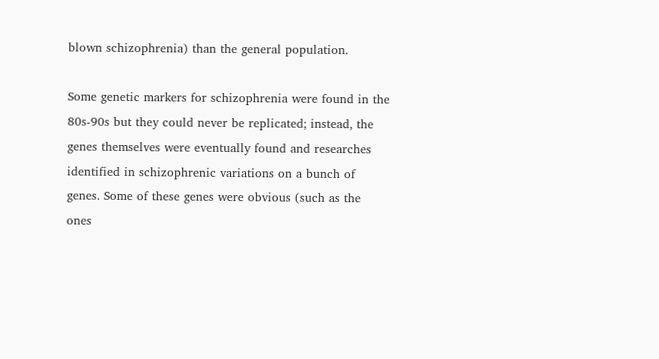blown schizophrenia) than the general population.

Some genetic markers for schizophrenia were found in the 80s-90s but they could never be replicated; instead, the genes themselves were eventually found and researches identified in schizophrenic variations on a bunch of genes. Some of these genes were obvious (such as the ones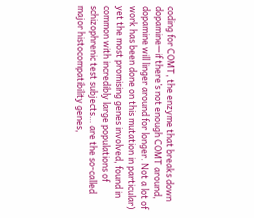coding for COMT, the enzyme that breaks down dopamine—if there’s not enough COMT around, dopamine will linger around for longer. Not a lot of work has been done on this mutation in particular) yet the most promising genes involved, found in common with incredibly large populations of schizophrenic test subjects… are the so-called major histocompatibility genes,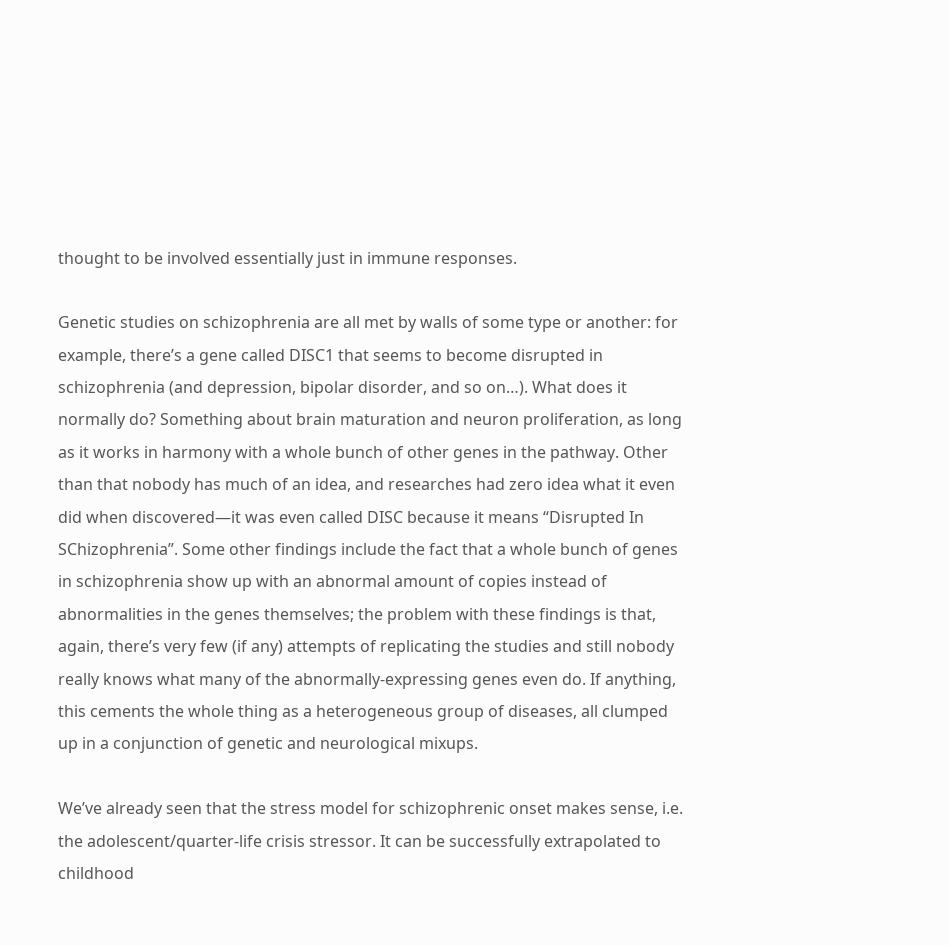thought to be involved essentially just in immune responses.

Genetic studies on schizophrenia are all met by walls of some type or another: for example, there’s a gene called DISC1 that seems to become disrupted in schizophrenia (and depression, bipolar disorder, and so on…). What does it normally do? Something about brain maturation and neuron proliferation, as long as it works in harmony with a whole bunch of other genes in the pathway. Other than that nobody has much of an idea, and researches had zero idea what it even did when discovered—it was even called DISC because it means “Disrupted In SChizophrenia”. Some other findings include the fact that a whole bunch of genes in schizophrenia show up with an abnormal amount of copies instead of abnormalities in the genes themselves; the problem with these findings is that, again, there’s very few (if any) attempts of replicating the studies and still nobody really knows what many of the abnormally-expressing genes even do. If anything, this cements the whole thing as a heterogeneous group of diseases, all clumped up in a conjunction of genetic and neurological mixups.

We’ve already seen that the stress model for schizophrenic onset makes sense, i.e. the adolescent/quarter-life crisis stressor. It can be successfully extrapolated to childhood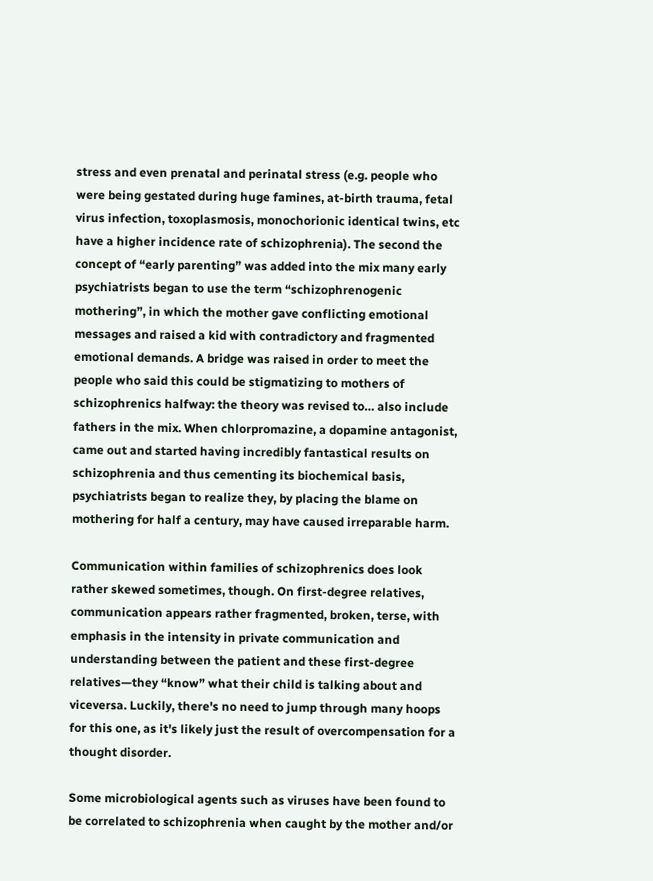stress and even prenatal and perinatal stress (e.g. people who were being gestated during huge famines, at-birth trauma, fetal virus infection, toxoplasmosis, monochorionic identical twins, etc have a higher incidence rate of schizophrenia). The second the concept of “early parenting” was added into the mix many early psychiatrists began to use the term “schizophrenogenic mothering”, in which the mother gave conflicting emotional messages and raised a kid with contradictory and fragmented emotional demands. A bridge was raised in order to meet the people who said this could be stigmatizing to mothers of schizophrenics halfway: the theory was revised to… also include fathers in the mix. When chlorpromazine, a dopamine antagonist, came out and started having incredibly fantastical results on schizophrenia and thus cementing its biochemical basis, psychiatrists began to realize they, by placing the blame on mothering for half a century, may have caused irreparable harm.

Communication within families of schizophrenics does look rather skewed sometimes, though. On first-degree relatives, communication appears rather fragmented, broken, terse, with emphasis in the intensity in private communication and understanding between the patient and these first-degree relatives—they “know” what their child is talking about and viceversa. Luckily, there's no need to jump through many hoops for this one, as it's likely just the result of overcompensation for a thought disorder.

Some microbiological agents such as viruses have been found to be correlated to schizophrenia when caught by the mother and/or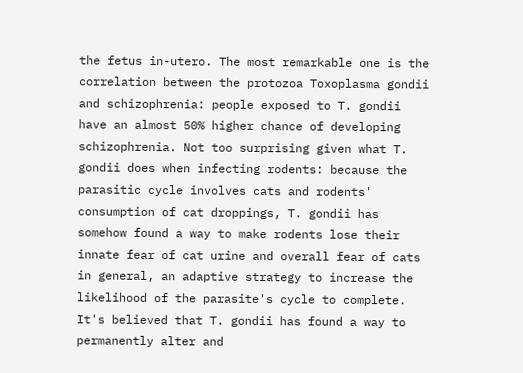the fetus in-utero. The most remarkable one is the correlation between the protozoa Toxoplasma gondii and schizophrenia: people exposed to T. gondii have an almost 50% higher chance of developing schizophrenia. Not too surprising given what T. gondii does when infecting rodents: because the parasitic cycle involves cats and rodents' consumption of cat droppings, T. gondii has somehow found a way to make rodents lose their innate fear of cat urine and overall fear of cats in general, an adaptive strategy to increase the likelihood of the parasite's cycle to complete. It's believed that T. gondii has found a way to permanently alter and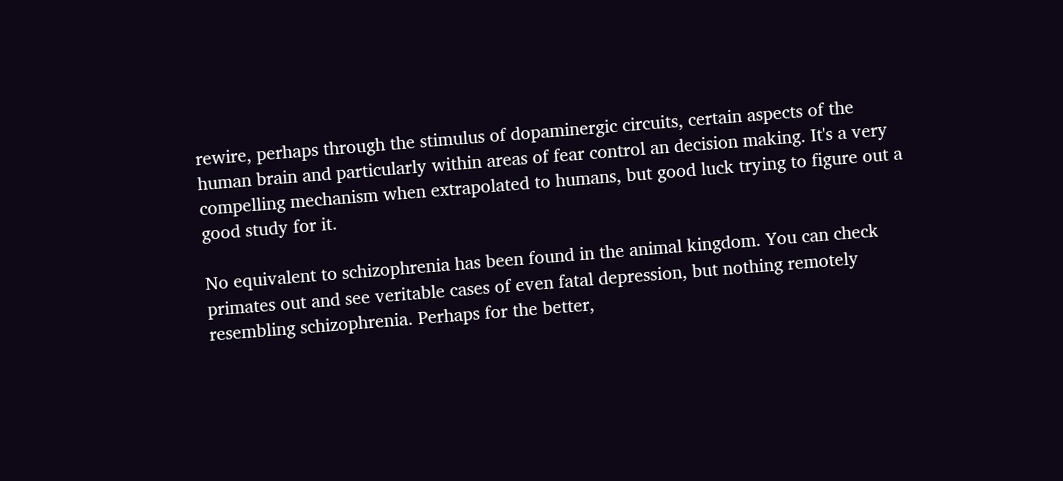rewire, perhaps through the stimulus of dopaminergic circuits, certain aspects of the human brain and particularly within areas of fear control an decision making. It's a very compelling mechanism when extrapolated to humans, but good luck trying to figure out a good study for it.

No equivalent to schizophrenia has been found in the animal kingdom. You can check primates out and see veritable cases of even fatal depression, but nothing remotely resembling schizophrenia. Perhaps for the better,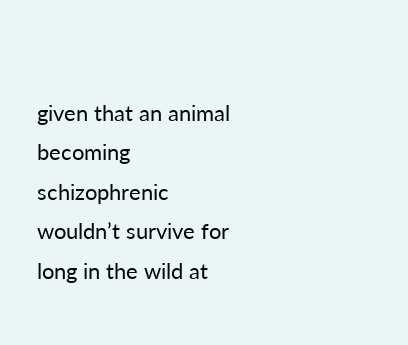given that an animal becoming schizophrenic wouldn’t survive for long in the wild at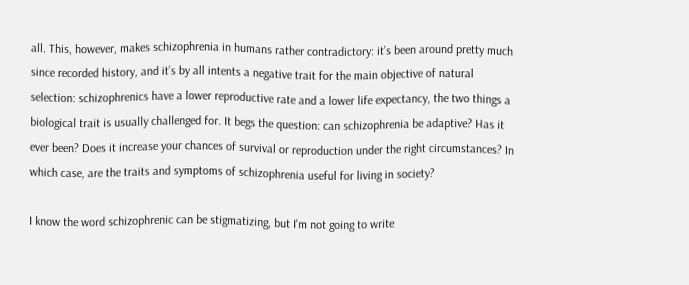all. This, however, makes schizophrenia in humans rather contradictory: it’s been around pretty much since recorded history, and it’s by all intents a negative trait for the main objective of natural selection: schizophrenics have a lower reproductive rate and a lower life expectancy, the two things a biological trait is usually challenged for. It begs the question: can schizophrenia be adaptive? Has it ever been? Does it increase your chances of survival or reproduction under the right circumstances? In which case, are the traits and symptoms of schizophrenia useful for living in society?

I know the word schizophrenic can be stigmatizing, but I'm not going to write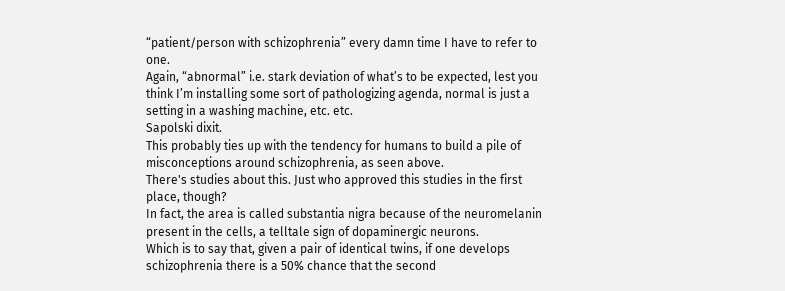“patient/person with schizophrenia” every damn time I have to refer to one.
Again, “abnormal” i.e. stark deviation of what’s to be expected, lest you think I’m installing some sort of pathologizing agenda, normal is just a setting in a washing machine, etc. etc.
Sapolski dixit.
This probably ties up with the tendency for humans to build a pile of misconceptions around schizophrenia, as seen above.
There's studies about this. Just who approved this studies in the first place, though?
In fact, the area is called substantia nigra because of the neuromelanin present in the cells, a telltale sign of dopaminergic neurons.
Which is to say that, given a pair of identical twins, if one develops schizophrenia there is a 50% chance that the second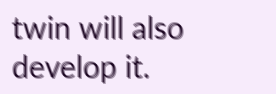twin will also develop it.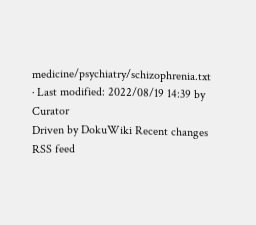medicine/psychiatry/schizophrenia.txt · Last modified: 2022/08/19 14:39 by Curator
Driven by DokuWiki Recent changes RSS feed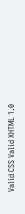Valid CSS Valid XHTML 1.0